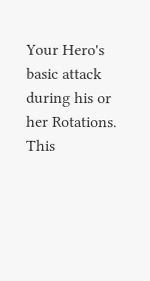Your Hero's basic attack during his or her Rotations. This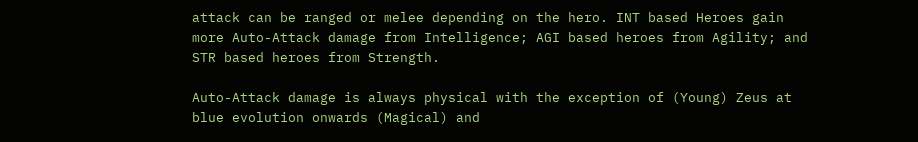attack can be ranged or melee depending on the hero. INT based Heroes gain more Auto-Attack damage from Intelligence; AGI based heroes from Agility; and STR based heroes from Strength.

Auto-Attack damage is always physical with the exception of (Young) Zeus at blue evolution onwards (Magical) and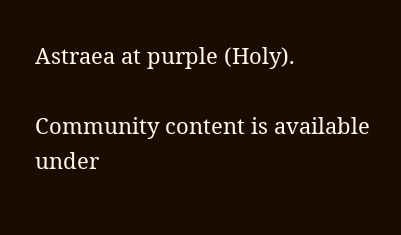Astraea at purple (Holy).

Community content is available under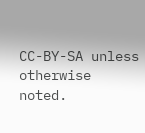CC-BY-SA unless otherwise noted.